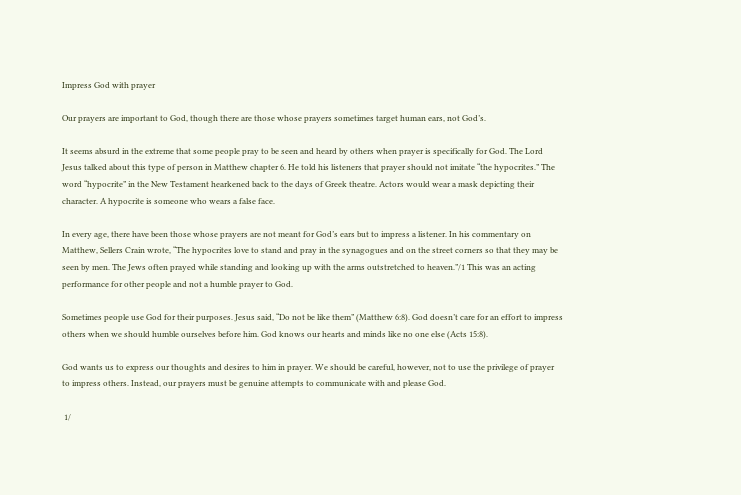Impress God with prayer

Our prayers are important to God, though there are those whose prayers sometimes target human ears, not God’s.

It seems absurd in the extreme that some people pray to be seen and heard by others when prayer is specifically for God. The Lord Jesus talked about this type of person in Matthew chapter 6. He told his listeners that prayer should not imitate “the hypocrites.” The word “hypocrite” in the New Testament hearkened back to the days of Greek theatre. Actors would wear a mask depicting their character. A hypocrite is someone who wears a false face.

In every age, there have been those whose prayers are not meant for God’s ears but to impress a listener. In his commentary on Matthew, Sellers Crain wrote, “The hypocrites love to stand and pray in the synagogues and on the street corners so that they may be seen by men. The Jews often prayed while standing and looking up with the arms outstretched to heaven.”/1 This was an acting performance for other people and not a humble prayer to God.

Sometimes people use God for their purposes. Jesus said, “Do not be like them” (Matthew 6:8). God doesn’t care for an effort to impress others when we should humble ourselves before him. God knows our hearts and minds like no one else (Acts 15:8).

God wants us to express our thoughts and desires to him in prayer. We should be careful, however, not to use the privilege of prayer to impress others. Instead, our prayers must be genuine attempts to communicate with and please God.

 1/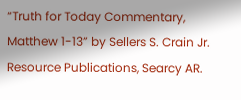“Truth for Today Commentary, Matthew 1-13” by Sellers S. Crain Jr. Resource Publications, Searcy AR.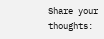Share your thoughts: